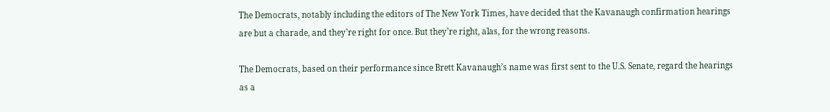The Democrats, notably including the editors of The New York Times, have decided that the Kavanaugh confirmation hearings are but a charade, and they’re right for once. But they’re right, alas, for the wrong reasons.

The Democrats, based on their performance since Brett Kavanaugh’s name was first sent to the U.S. Senate, regard the hearings as a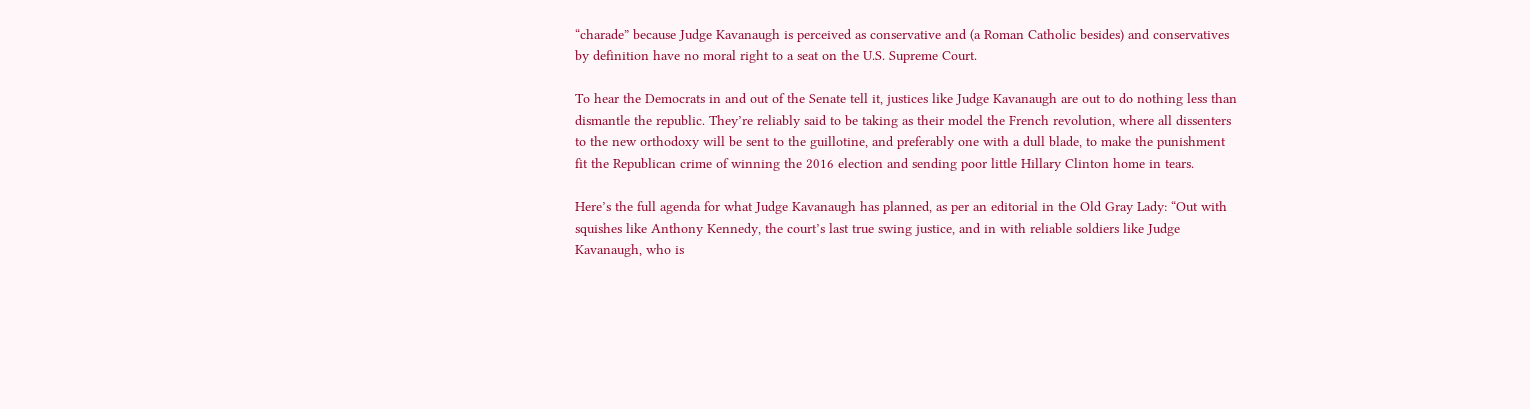“charade” because Judge Kavanaugh is perceived as conservative and (a Roman Catholic besides) and conservatives by definition have no moral right to a seat on the U.S. Supreme Court.

To hear the Democrats in and out of the Senate tell it, justices like Judge Kavanaugh are out to do nothing less than dismantle the republic. They’re reliably said to be taking as their model the French revolution, where all dissenters to the new orthodoxy will be sent to the guillotine, and preferably one with a dull blade, to make the punishment fit the Republican crime of winning the 2016 election and sending poor little Hillary Clinton home in tears.

Here’s the full agenda for what Judge Kavanaugh has planned, as per an editorial in the Old Gray Lady: “Out with squishes like Anthony Kennedy, the court’s last true swing justice, and in with reliable soldiers like Judge Kavanaugh, who is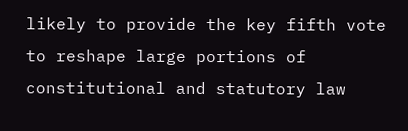likely to provide the key fifth vote to reshape large portions of constitutional and statutory law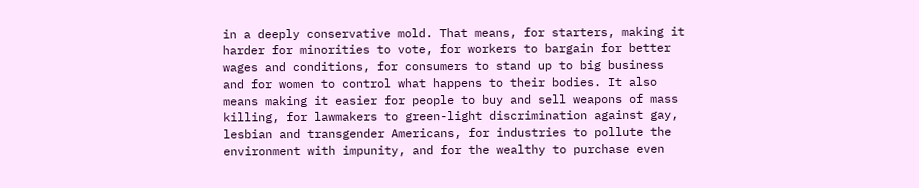in a deeply conservative mold. That means, for starters, making it harder for minorities to vote, for workers to bargain for better wages and conditions, for consumers to stand up to big business and for women to control what happens to their bodies. It also means making it easier for people to buy and sell weapons of mass killing, for lawmakers to green-light discrimination against gay, lesbian and transgender Americans, for industries to pollute the environment with impunity, and for the wealthy to purchase even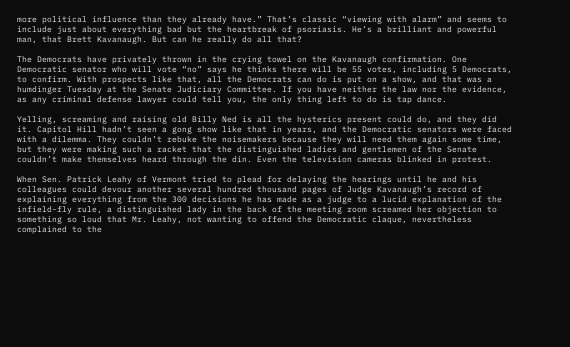more political influence than they already have.” That’s classic “viewing with alarm” and seems to include just about everything bad but the heartbreak of psoriasis. He’s a brilliant and powerful man, that Brett Kavanaugh. But can he really do all that?

The Democrats have privately thrown in the crying towel on the Kavanaugh confirmation. One Democratic senator who will vote “no” says he thinks there will be 55 votes, including 5 Democrats, to confirm. With prospects like that, all the Democrats can do is put on a show, and that was a humdinger Tuesday at the Senate Judiciary Committee. If you have neither the law nor the evidence, as any criminal defense lawyer could tell you, the only thing left to do is tap dance.

Yelling, screaming and raising old Billy Ned is all the hysterics present could do, and they did it. Capitol Hill hadn’t seen a gong show like that in years, and the Democratic senators were faced with a dilemma. They couldn’t rebuke the noisemakers because they will need them again some time, but they were making such a racket that the distinguished ladies and gentlemen of the Senate couldn’t make themselves heard through the din. Even the television cameras blinked in protest.

When Sen. Patrick Leahy of Vermont tried to plead for delaying the hearings until he and his colleagues could devour another several hundred thousand pages of Judge Kavanaugh’s record of explaining everything from the 300 decisions he has made as a judge to a lucid explanation of the infield-fly rule, a distinguished lady in the back of the meeting room screamed her objection to something so loud that Mr. Leahy, not wanting to offend the Democratic claque, nevertheless complained to the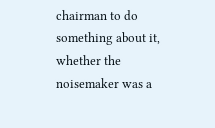chairman to do something about it, whether the noisemaker was a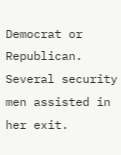Democrat or Republican. Several security men assisted in her exit.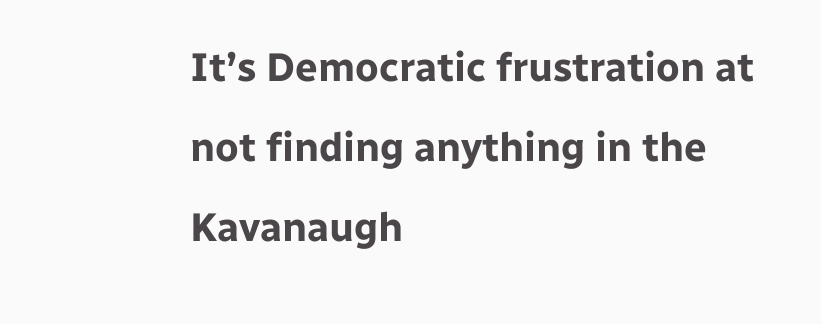It’s Democratic frustration at not finding anything in the Kavanaugh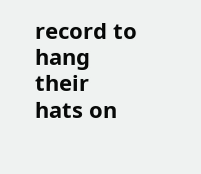record to hang their hats on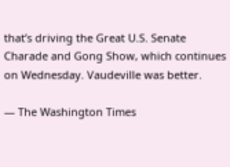that’s driving the Great U.S. Senate Charade and Gong Show, which continues on Wednesday. Vaudeville was better.

— The Washington Times